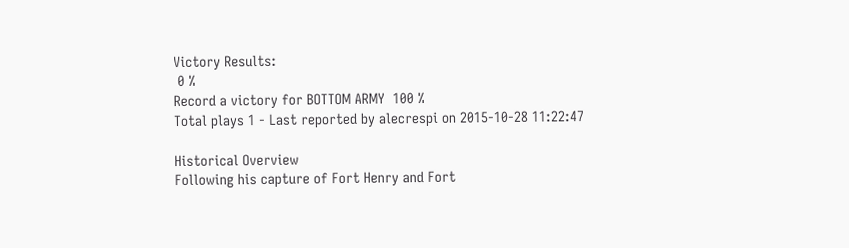Victory Results:
 0 %
Record a victory for BOTTOM ARMY  100 %
Total plays 1 - Last reported by alecrespi on 2015-10-28 11:22:47

Historical Overview
Following his capture of Fort Henry and Fort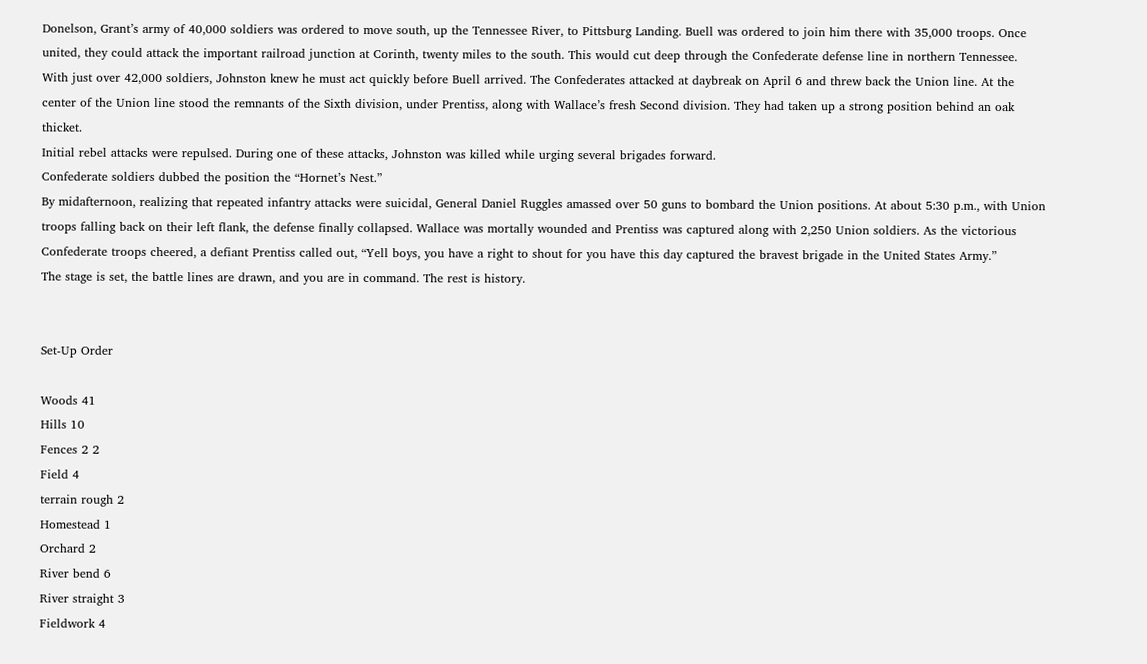Donelson, Grant’s army of 40,000 soldiers was ordered to move south, up the Tennessee River, to Pittsburg Landing. Buell was ordered to join him there with 35,000 troops. Once united, they could attack the important railroad junction at Corinth, twenty miles to the south. This would cut deep through the Confederate defense line in northern Tennessee.
With just over 42,000 soldiers, Johnston knew he must act quickly before Buell arrived. The Confederates attacked at daybreak on April 6 and threw back the Union line. At the center of the Union line stood the remnants of the Sixth division, under Prentiss, along with Wallace’s fresh Second division. They had taken up a strong position behind an oak thicket.
Initial rebel attacks were repulsed. During one of these attacks, Johnston was killed while urging several brigades forward.
Confederate soldiers dubbed the position the “Hornet’s Nest.”
By midafternoon, realizing that repeated infantry attacks were suicidal, General Daniel Ruggles amassed over 50 guns to bombard the Union positions. At about 5:30 p.m., with Union troops falling back on their left flank, the defense finally collapsed. Wallace was mortally wounded and Prentiss was captured along with 2,250 Union soldiers. As the victorious Confederate troops cheered, a defiant Prentiss called out, “Yell boys, you have a right to shout for you have this day captured the bravest brigade in the United States Army.”
The stage is set, the battle lines are drawn, and you are in command. The rest is history.


Set-Up Order

Woods 41
Hills 10
Fences 2 2
Field 4
terrain rough 2
Homestead 1
Orchard 2
River bend 6
River straight 3
Fieldwork 4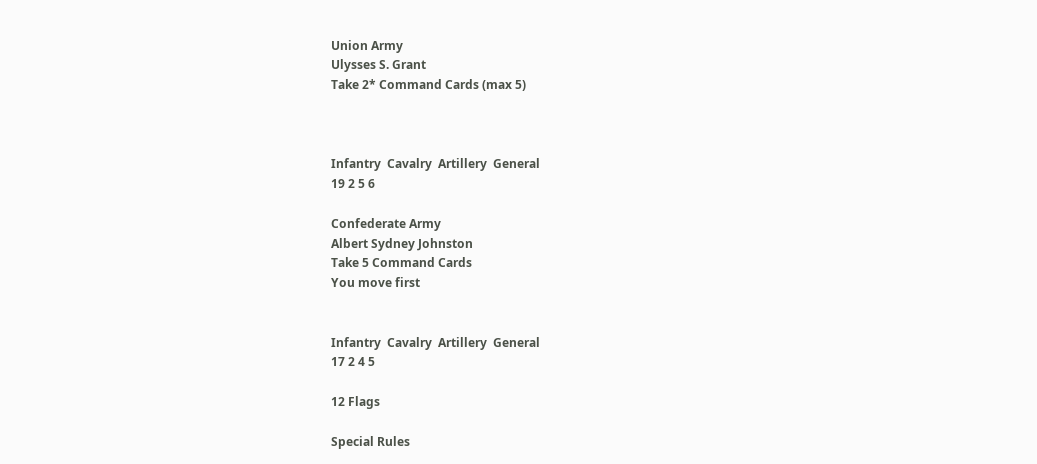Union Army
Ulysses S. Grant
Take 2* Command Cards (max 5)



Infantry  Cavalry  Artillery  General
19 2 5 6

Confederate Army
Albert Sydney Johnston
Take 5 Command Cards
You move first


Infantry  Cavalry  Artillery  General
17 2 4 5

12 Flags

Special Rules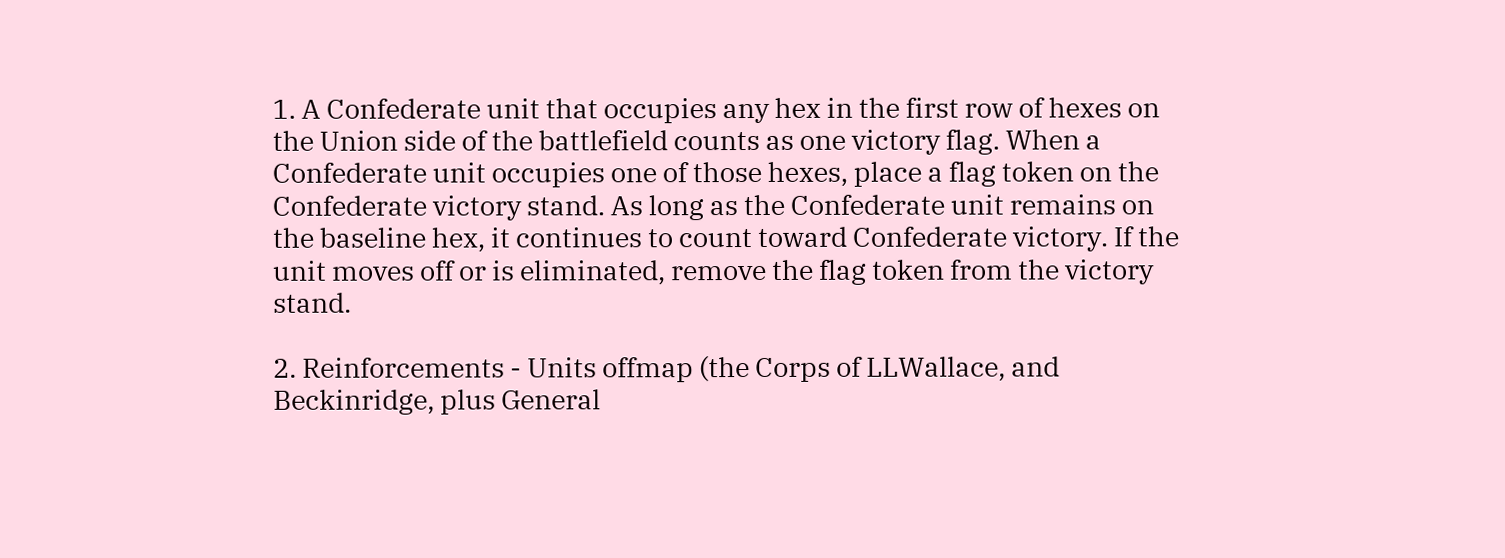1. A Confederate unit that occupies any hex in the first row of hexes on the Union side of the battlefield counts as one victory flag. When a Confederate unit occupies one of those hexes, place a flag token on the Confederate victory stand. As long as the Confederate unit remains on the baseline hex, it continues to count toward Confederate victory. If the unit moves off or is eliminated, remove the flag token from the victory stand.

2. Reinforcements - Units offmap (the Corps of LLWallace, and Beckinridge, plus General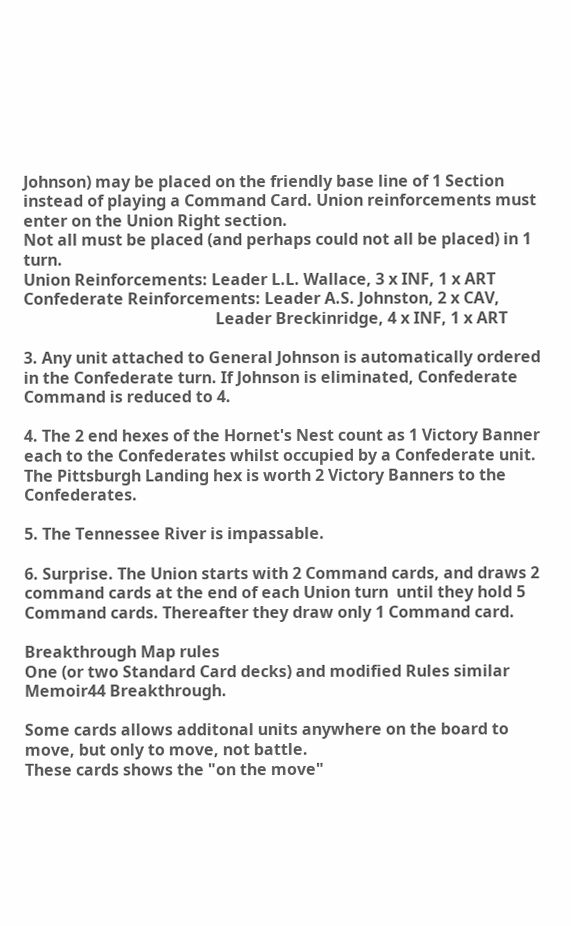Johnson) may be placed on the friendly base line of 1 Section instead of playing a Command Card. Union reinforcements must enter on the Union Right section.
Not all must be placed (and perhaps could not all be placed) in 1 turn.
Union Reinforcements: Leader L.L. Wallace, 3 x INF, 1 x ART
Confederate Reinforcements: Leader A.S. Johnston, 2 x CAV,
                                                Leader Breckinridge, 4 x INF, 1 x ART

3. Any unit attached to General Johnson is automatically ordered in the Confederate turn. If Johnson is eliminated, Confederate Command is reduced to 4.

4. The 2 end hexes of the Hornet's Nest count as 1 Victory Banner each to the Confederates whilst occupied by a Confederate unit. The Pittsburgh Landing hex is worth 2 Victory Banners to the Confederates.

5. The Tennessee River is impassable.

6. Surprise. The Union starts with 2 Command cards, and draws 2 command cards at the end of each Union turn  until they hold 5 Command cards. Thereafter they draw only 1 Command card.

Breakthrough Map rules
One (or two Standard Card decks) and modified Rules similar Memoir44 Breakthrough.

Some cards allows additonal units anywhere on the board to move, but only to move, not battle.
These cards shows the "on the move"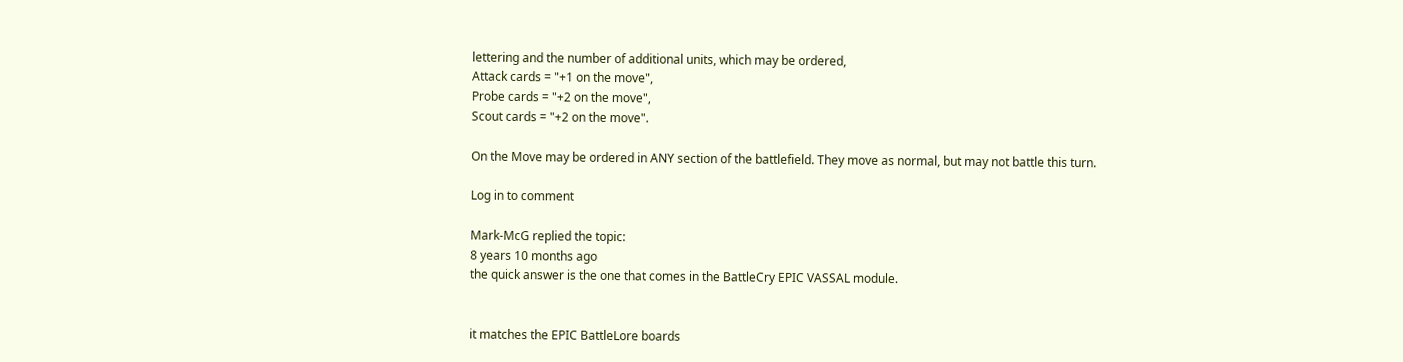lettering and the number of additional units, which may be ordered,
Attack cards = "+1 on the move",
Probe cards = "+2 on the move",
Scout cards = "+2 on the move".

On the Move may be ordered in ANY section of the battlefield. They move as normal, but may not battle this turn.

Log in to comment

Mark-McG replied the topic:
8 years 10 months ago
the quick answer is the one that comes in the BattleCry EPIC VASSAL module.


it matches the EPIC BattleLore boards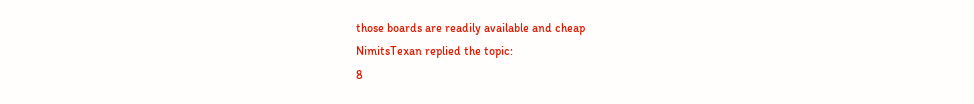those boards are readily available and cheap
NimitsTexan replied the topic:
8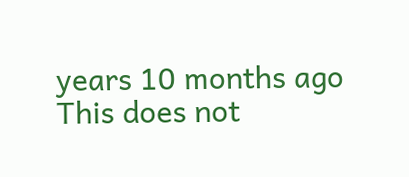years 10 months ago
This does not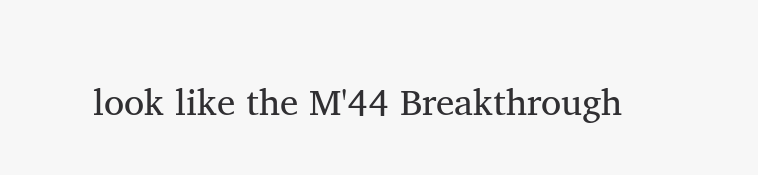look like the M'44 Breakthrough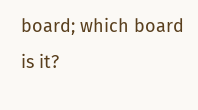board; which board is it?